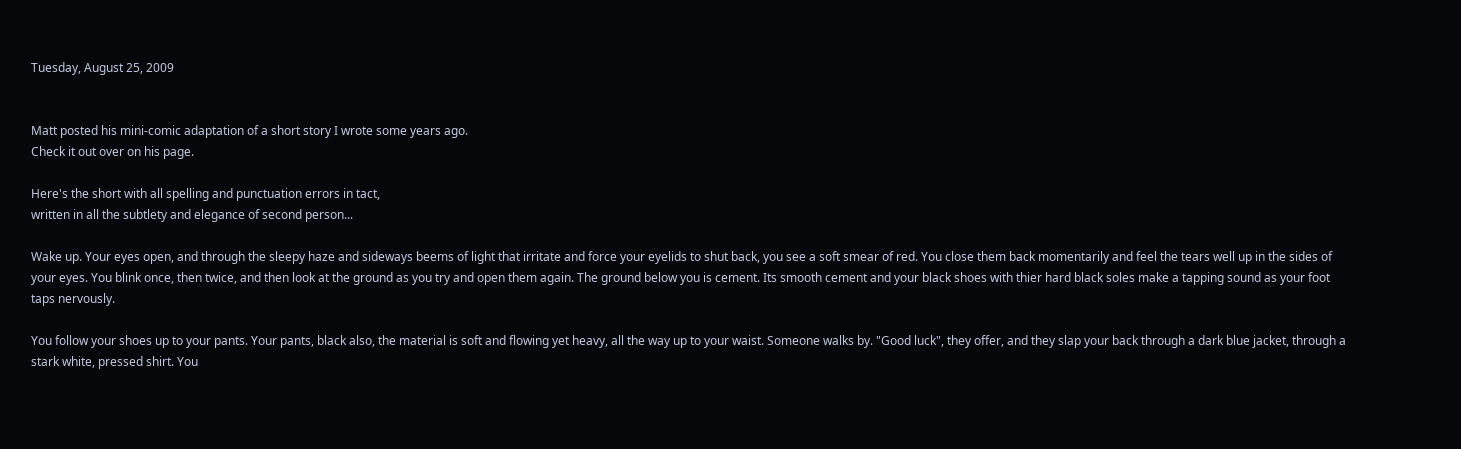Tuesday, August 25, 2009


Matt posted his mini-comic adaptation of a short story I wrote some years ago.
Check it out over on his page.

Here's the short with all spelling and punctuation errors in tact,
written in all the subtlety and elegance of second person...

Wake up. Your eyes open, and through the sleepy haze and sideways beems of light that irritate and force your eyelids to shut back, you see a soft smear of red. You close them back momentarily and feel the tears well up in the sides of your eyes. You blink once, then twice, and then look at the ground as you try and open them again. The ground below you is cement. Its smooth cement and your black shoes with thier hard black soles make a tapping sound as your foot taps nervously.

You follow your shoes up to your pants. Your pants, black also, the material is soft and flowing yet heavy, all the way up to your waist. Someone walks by. "Good luck", they offer, and they slap your back through a dark blue jacket, through a stark white, pressed shirt. You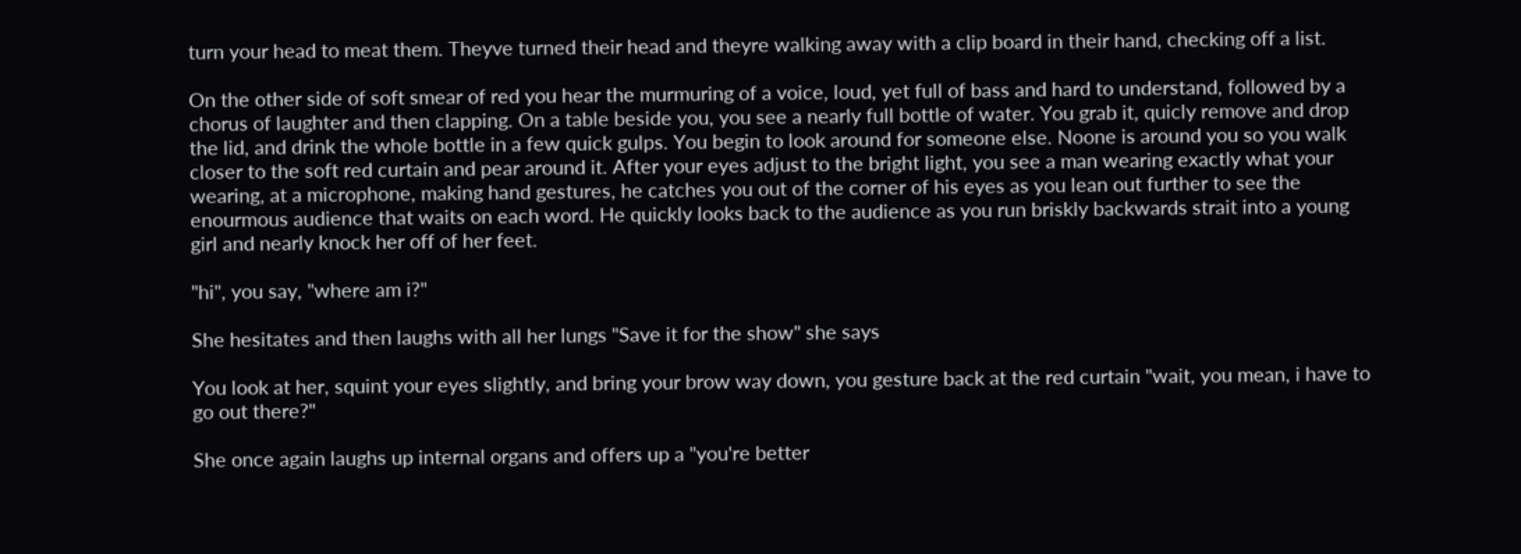turn your head to meat them. Theyve turned their head and theyre walking away with a clip board in their hand, checking off a list.

On the other side of soft smear of red you hear the murmuring of a voice, loud, yet full of bass and hard to understand, followed by a chorus of laughter and then clapping. On a table beside you, you see a nearly full bottle of water. You grab it, quicly remove and drop the lid, and drink the whole bottle in a few quick gulps. You begin to look around for someone else. Noone is around you so you walk closer to the soft red curtain and pear around it. After your eyes adjust to the bright light, you see a man wearing exactly what your wearing, at a microphone, making hand gestures, he catches you out of the corner of his eyes as you lean out further to see the enourmous audience that waits on each word. He quickly looks back to the audience as you run briskly backwards strait into a young girl and nearly knock her off of her feet.

"hi", you say, "where am i?"

She hesitates and then laughs with all her lungs "Save it for the show" she says

You look at her, squint your eyes slightly, and bring your brow way down, you gesture back at the red curtain "wait, you mean, i have to go out there?"

She once again laughs up internal organs and offers up a "you're better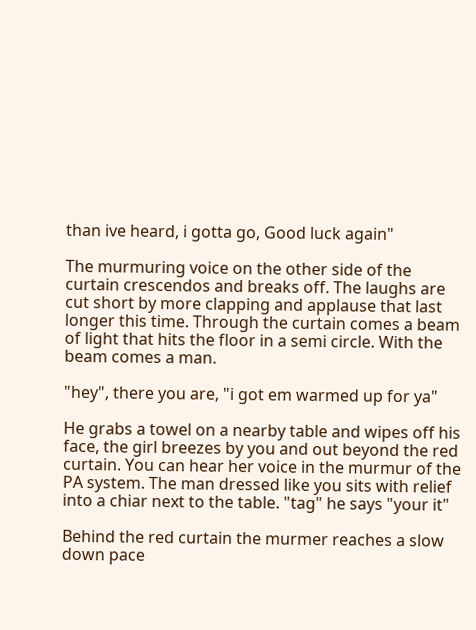than ive heard, i gotta go, Good luck again"

The murmuring voice on the other side of the curtain crescendos and breaks off. The laughs are cut short by more clapping and applause that last longer this time. Through the curtain comes a beam of light that hits the floor in a semi circle. With the beam comes a man.

"hey", there you are, "i got em warmed up for ya"

He grabs a towel on a nearby table and wipes off his face, the girl breezes by you and out beyond the red curtain. You can hear her voice in the murmur of the PA system. The man dressed like you sits with relief into a chiar next to the table. "tag" he says "your it"

Behind the red curtain the murmer reaches a slow down pace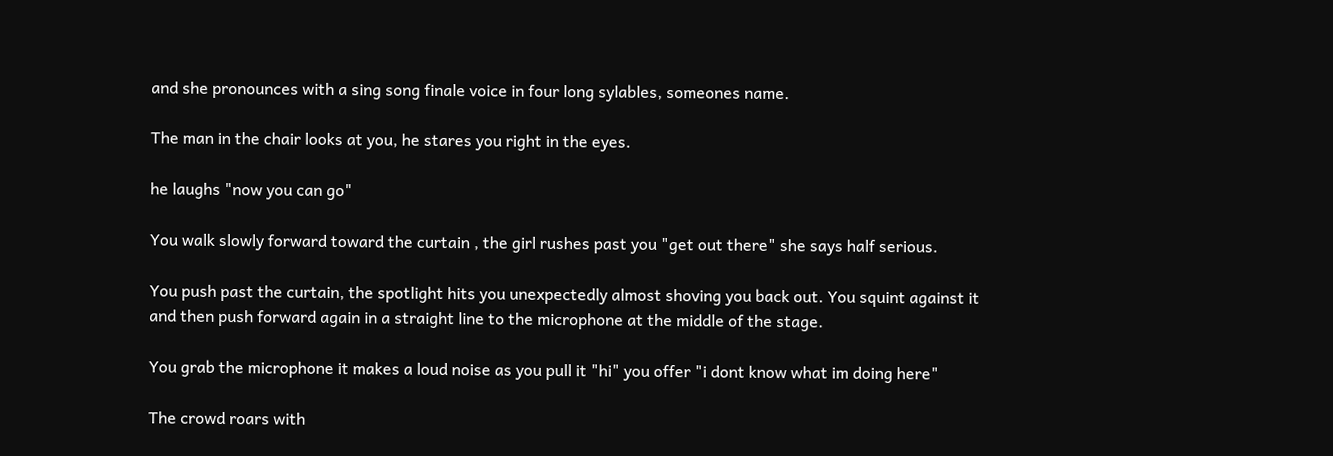and she pronounces with a sing song finale voice in four long sylables, someones name.

The man in the chair looks at you, he stares you right in the eyes.

he laughs "now you can go"

You walk slowly forward toward the curtain , the girl rushes past you "get out there" she says half serious.

You push past the curtain, the spotlight hits you unexpectedly almost shoving you back out. You squint against it and then push forward again in a straight line to the microphone at the middle of the stage.

You grab the microphone it makes a loud noise as you pull it "hi" you offer "i dont know what im doing here"

The crowd roars with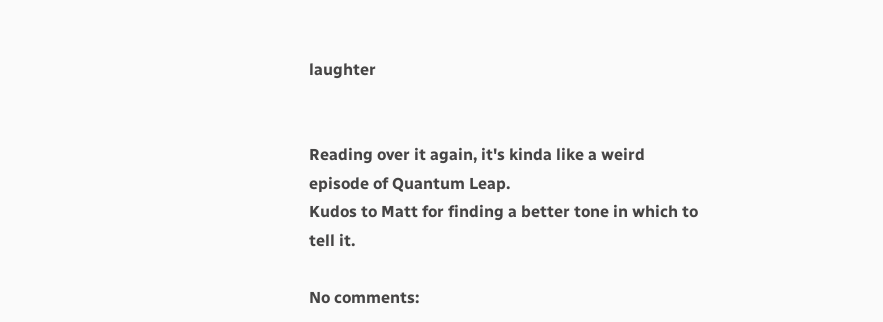laughter


Reading over it again, it's kinda like a weird episode of Quantum Leap.
Kudos to Matt for finding a better tone in which to tell it.

No comments: